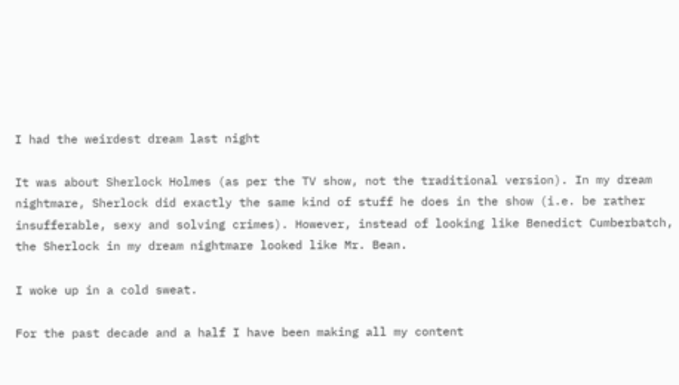I had the weirdest dream last night

It was about Sherlock Holmes (as per the TV show, not the traditional version). In my dream nightmare, Sherlock did exactly the same kind of stuff he does in the show (i.e. be rather insufferable, sexy and solving crimes). However, instead of looking like Benedict Cumberbatch, the Sherlock in my dream nightmare looked like Mr. Bean.

I woke up in a cold sweat.

For the past decade and a half I have been making all my content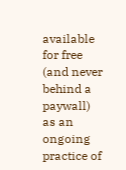available for free (and never behind a paywall) as an ongoing practice of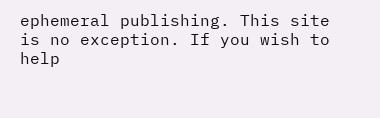ephemeral publishing. This site is no exception. If you wish to help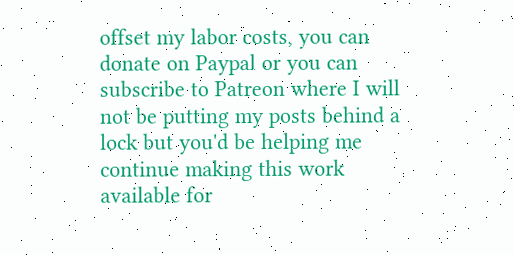offset my labor costs, you can donate on Paypal or you can subscribe to Patreon where I will not be putting my posts behind a lock but you'd be helping me continue making this work available for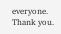everyone. Thank you.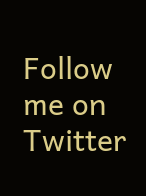Follow me on Twitter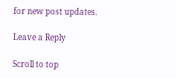for new post updates.

Leave a Reply

Scroll to top